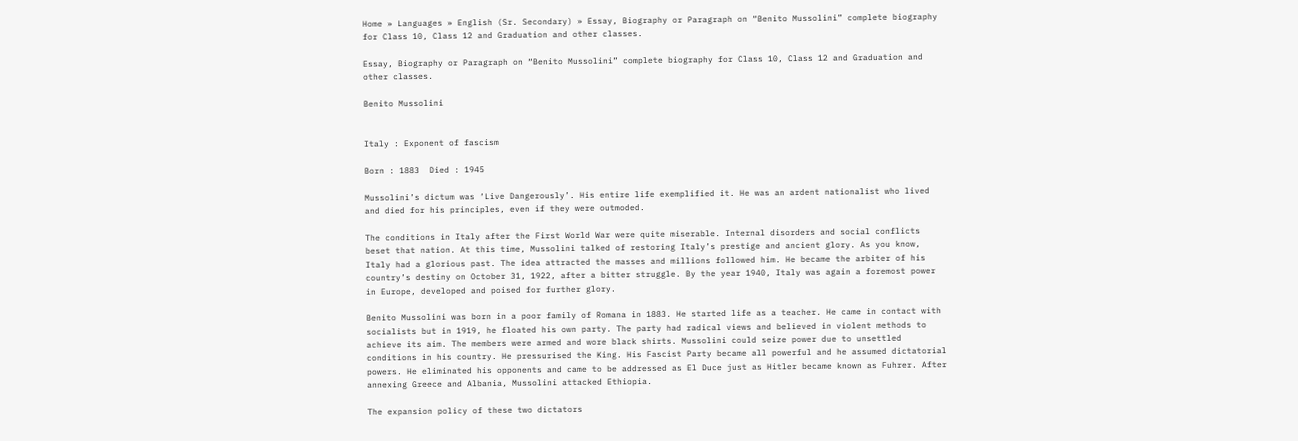Home » Languages » English (Sr. Secondary) » Essay, Biography or Paragraph on “Benito Mussolini” complete biography for Class 10, Class 12 and Graduation and other classes.

Essay, Biography or Paragraph on “Benito Mussolini” complete biography for Class 10, Class 12 and Graduation and other classes.

Benito Mussolini


Italy : Exponent of fascism

Born : 1883  Died : 1945

Mussolini’s dictum was ‘Live Dangerously’. His entire life exemplified it. He was an ardent nationalist who lived and died for his principles, even if they were outmoded.

The conditions in Italy after the First World War were quite miserable. Internal disorders and social conflicts beset that nation. At this time, Mussolini talked of restoring Italy’s prestige and ancient glory. As you know, Italy had a glorious past. The idea attracted the masses and millions followed him. He became the arbiter of his country’s destiny on October 31, 1922, after a bitter struggle. By the year 1940, Italy was again a foremost power in Europe, developed and poised for further glory.

Benito Mussolini was born in a poor family of Romana in 1883. He started life as a teacher. He came in contact with socialists but in 1919, he floated his own party. The party had radical views and believed in violent methods to achieve its aim. The members were armed and wore black shirts. Mussolini could seize power due to unsettled conditions in his country. He pressurised the King. His Fascist Party became all powerful and he assumed dictatorial powers. He eliminated his opponents and came to be addressed as El Duce just as Hitler became known as Fuhrer. After annexing Greece and Albania, Mussolini attacked Ethiopia.

The expansion policy of these two dictators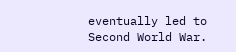eventually led to Second World War.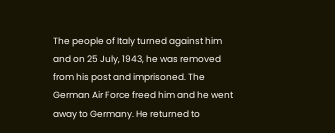The people of Italy turned against him and on 25 July, 1943, he was removed from his post and imprisoned. The German Air Force freed him and he went away to Germany. He returned to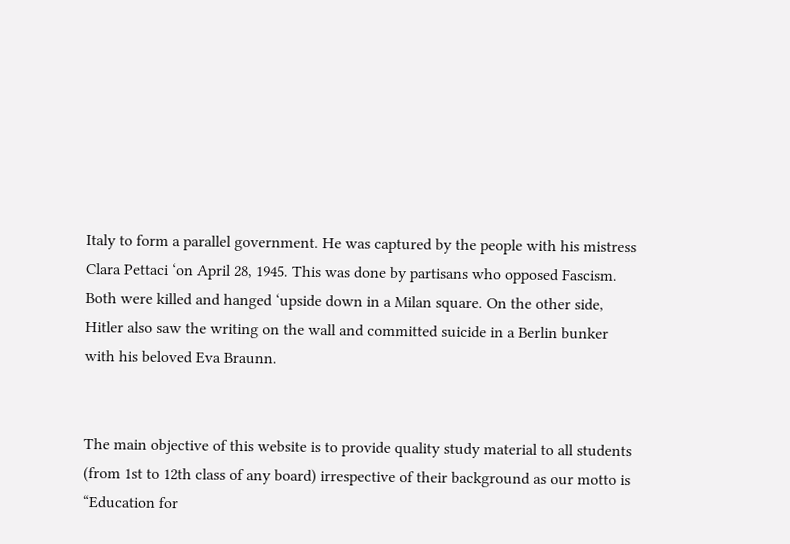Italy to form a parallel government. He was captured by the people with his mistress Clara Pettaci ‘on April 28, 1945. This was done by partisans who opposed Fascism. Both were killed and hanged ‘upside down in a Milan square. On the other side, Hitler also saw the writing on the wall and committed suicide in a Berlin bunker with his beloved Eva Braunn.


The main objective of this website is to provide quality study material to all students (from 1st to 12th class of any board) irrespective of their background as our motto is “Education for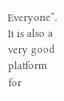Everyone”. It is also a very good platform for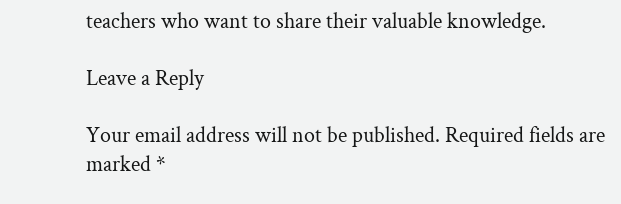teachers who want to share their valuable knowledge.

Leave a Reply

Your email address will not be published. Required fields are marked *